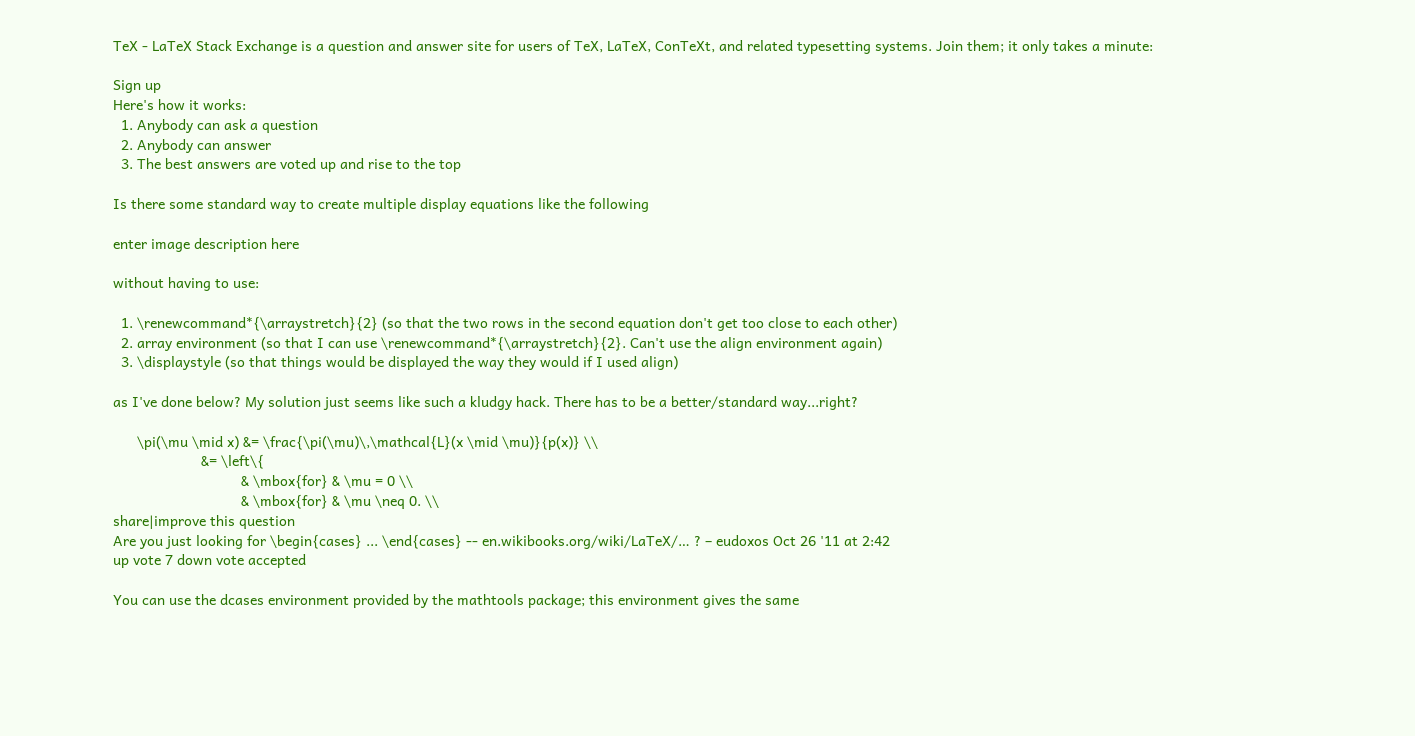TeX - LaTeX Stack Exchange is a question and answer site for users of TeX, LaTeX, ConTeXt, and related typesetting systems. Join them; it only takes a minute:

Sign up
Here's how it works:
  1. Anybody can ask a question
  2. Anybody can answer
  3. The best answers are voted up and rise to the top

Is there some standard way to create multiple display equations like the following

enter image description here

without having to use:

  1. \renewcommand*{\arraystretch}{2} (so that the two rows in the second equation don't get too close to each other)
  2. array environment (so that I can use \renewcommand*{\arraystretch}{2}. Can't use the align environment again)
  3. \displaystyle (so that things would be displayed the way they would if I used align)

as I've done below? My solution just seems like such a kludgy hack. There has to be a better/standard way...right?

      \pi(\mu \mid x) &= \frac{\pi(\mu)\,\mathcal{L}(x \mid \mu)}{p(x)} \\
                      &= \left\{
                                & \mbox{for} & \mu = 0 \\
                                & \mbox{for} & \mu \neq 0. \\
share|improve this question
Are you just looking for \begin{cases} ... \end{cases} -- en.wikibooks.org/wiki/LaTeX/… ? – eudoxos Oct 26 '11 at 2:42
up vote 7 down vote accepted

You can use the dcases environment provided by the mathtools package; this environment gives the same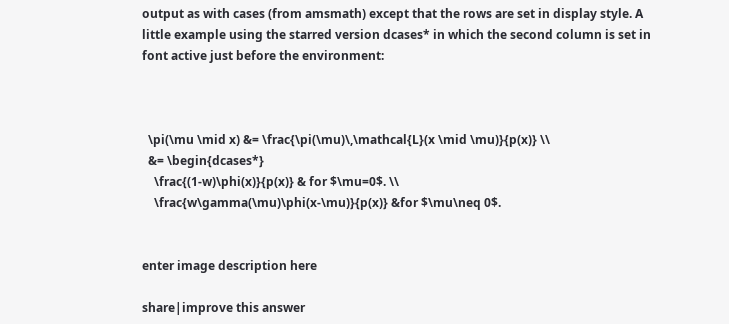output as with cases (from amsmath) except that the rows are set in display style. A little example using the starred version dcases* in which the second column is set in font active just before the environment:



  \pi(\mu \mid x) &= \frac{\pi(\mu)\,\mathcal{L}(x \mid \mu)}{p(x)} \\
  &= \begin{dcases*}
    \frac{(1-w)\phi(x)}{p(x)} & for $\mu=0$. \\
    \frac{w\gamma(\mu)\phi(x-\mu)}{p(x)} &for $\mu\neq 0$.


enter image description here

share|improve this answer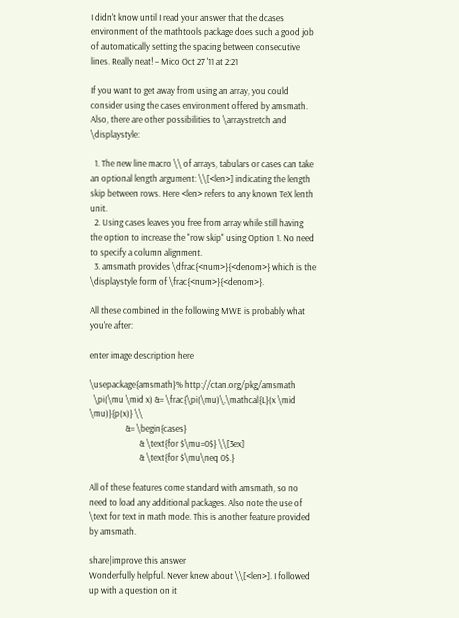I didn't know until I read your answer that the dcases environment of the mathtools package does such a good job of automatically setting the spacing between consecutive lines. Really neat! – Mico Oct 27 '11 at 2:21

If you want to get away from using an array, you could consider using the cases environment offered by amsmath. Also, there are other possibilities to \arraystretch and \displaystyle:

  1. The new line macro \\ of arrays, tabulars or cases can take an optional length argument: \\[<len>] indicating the length skip between rows. Here <len> refers to any known TeX lenth unit.
  2. Using cases leaves you free from array while still having the option to increase the "row skip" using Option 1. No need to specify a column alignment.
  3. amsmath provides \dfrac{<num>}{<denom>} which is the \displaystyle form of \frac{<num>}{<denom>}.

All these combined in the following MWE is probably what you're after:

enter image description here

\usepackage{amsmath}% http://ctan.org/pkg/amsmath
  \pi(\mu \mid x) &= \frac{\pi(\mu)\,\mathcal{L}(x \mid \mu)}{p(x)} \\
                  &= \begin{cases}
                         & \text{for $\mu=0$} \\[3ex]
                         & \text{for $\mu\neq 0$.}

All of these features come standard with amsmath, so no need to load any additional packages. Also note the use of \text for text in math mode. This is another feature provided by amsmath.

share|improve this answer
Wonderfully helpful. Never knew about \\[<len>]. I followed up with a question on it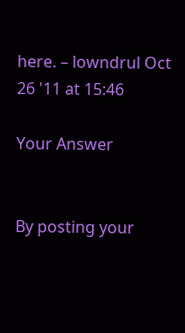here. – lowndrul Oct 26 '11 at 15:46

Your Answer


By posting your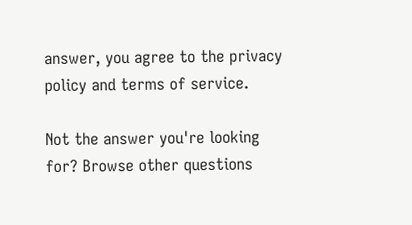answer, you agree to the privacy policy and terms of service.

Not the answer you're looking for? Browse other questions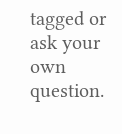tagged or ask your own question.